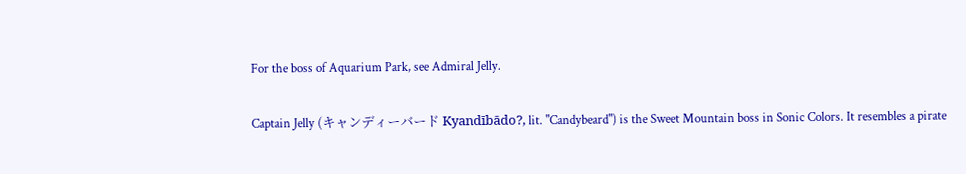For the boss of Aquarium Park, see Admiral Jelly.

Captain Jelly (キャンディーバード Kyandībādo?, lit. "Candybeard") is the Sweet Mountain boss in Sonic Colors. It resembles a pirate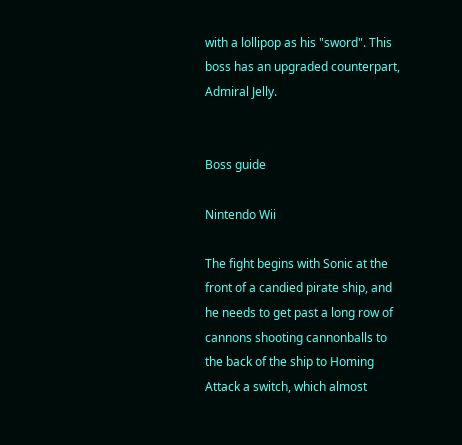with a lollipop as his "sword". This boss has an upgraded counterpart, Admiral Jelly.


Boss guide

Nintendo Wii

The fight begins with Sonic at the front of a candied pirate ship, and he needs to get past a long row of cannons shooting cannonballs to the back of the ship to Homing Attack a switch, which almost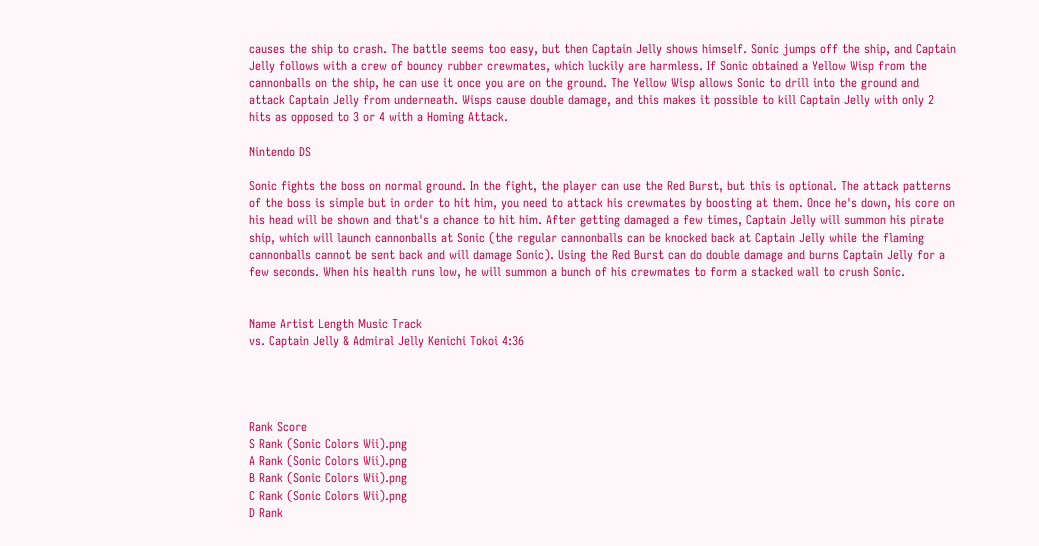causes the ship to crash. The battle seems too easy, but then Captain Jelly shows himself. Sonic jumps off the ship, and Captain Jelly follows with a crew of bouncy rubber crewmates, which luckily are harmless. If Sonic obtained a Yellow Wisp from the cannonballs on the ship, he can use it once you are on the ground. The Yellow Wisp allows Sonic to drill into the ground and attack Captain Jelly from underneath. Wisps cause double damage, and this makes it possible to kill Captain Jelly with only 2 hits as opposed to 3 or 4 with a Homing Attack.

Nintendo DS

Sonic fights the boss on normal ground. In the fight, the player can use the Red Burst, but this is optional. The attack patterns of the boss is simple but in order to hit him, you need to attack his crewmates by boosting at them. Once he's down, his core on his head will be shown and that's a chance to hit him. After getting damaged a few times, Captain Jelly will summon his pirate ship, which will launch cannonballs at Sonic (the regular cannonballs can be knocked back at Captain Jelly while the flaming cannonballs cannot be sent back and will damage Sonic). Using the Red Burst can do double damage and burns Captain Jelly for a few seconds. When his health runs low, he will summon a bunch of his crewmates to form a stacked wall to crush Sonic.


Name Artist Length Music Track
vs. Captain Jelly & Admiral Jelly Kenichi Tokoi 4:36




Rank Score
S Rank (Sonic Colors Wii).png
A Rank (Sonic Colors Wii).png
B Rank (Sonic Colors Wii).png
C Rank (Sonic Colors Wii).png
D Rank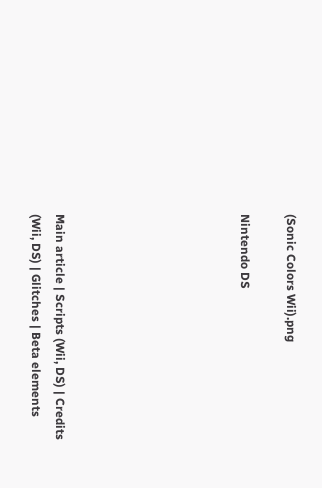(Sonic Colors Wii).png

Nintendo DS







Main article | Scripts (Wii, DS) | Credits (Wii, DS) | Glitches | Beta elements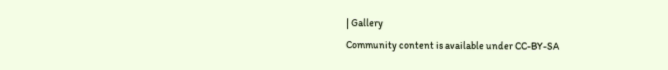| Gallery
Community content is available under CC-BY-SA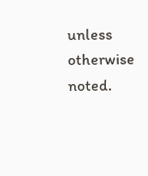unless otherwise noted.